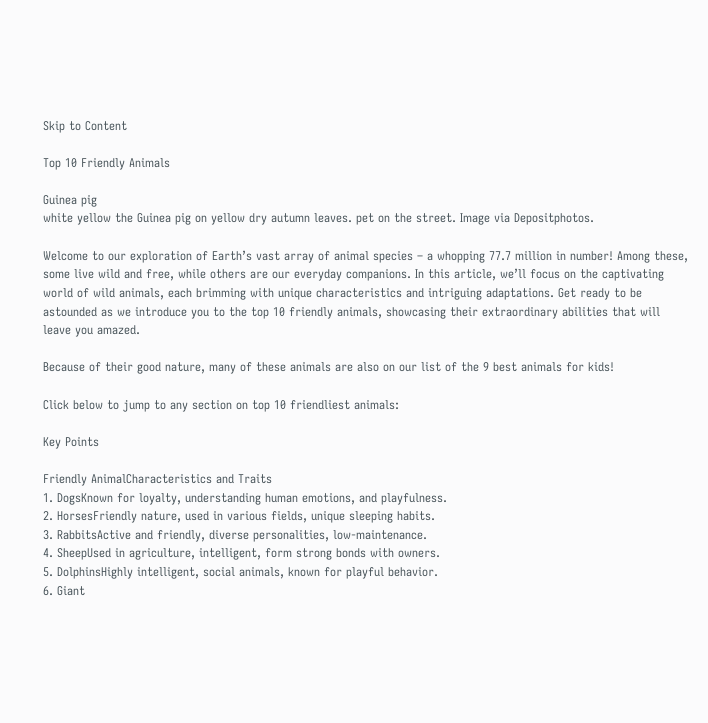Skip to Content

Top 10 Friendly Animals

Guinea pig
white yellow the Guinea pig on yellow dry autumn leaves. pet on the street. Image via Depositphotos.

Welcome to our exploration of Earth’s vast array of animal species – a whopping 77.7 million in number! Among these, some live wild and free, while others are our everyday companions. In this article, we’ll focus on the captivating world of wild animals, each brimming with unique characteristics and intriguing adaptations. Get ready to be astounded as we introduce you to the top 10 friendly animals, showcasing their extraordinary abilities that will leave you amazed.

Because of their good nature, many of these animals are also on our list of the 9 best animals for kids!

Click below to jump to any section on top 10 friendliest animals:

Key Points

Friendly AnimalCharacteristics and Traits
1. DogsKnown for loyalty, understanding human emotions, and playfulness.
2. HorsesFriendly nature, used in various fields, unique sleeping habits.
3. RabbitsActive and friendly, diverse personalities, low-maintenance.
4. SheepUsed in agriculture, intelligent, form strong bonds with owners.
5. DolphinsHighly intelligent, social animals, known for playful behavior.
6. Giant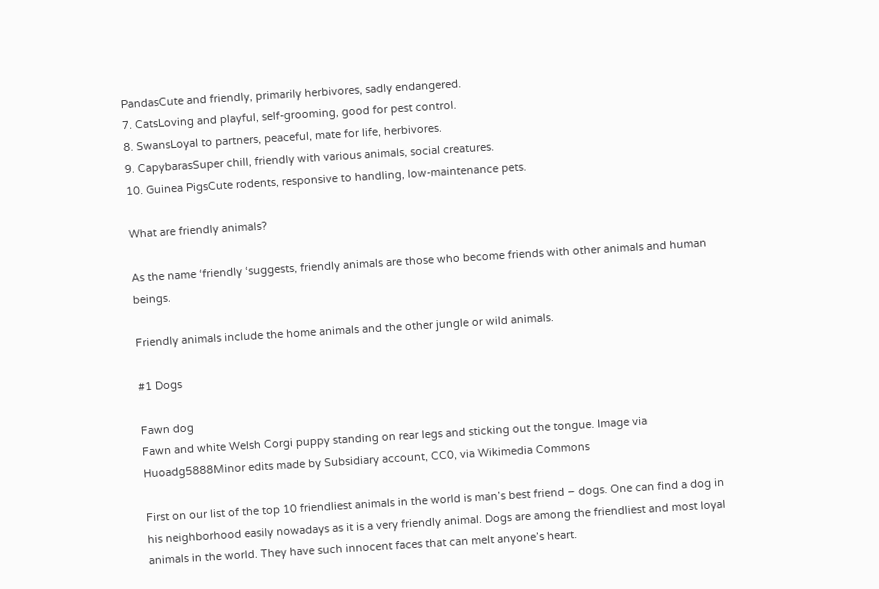PandasCute and friendly, primarily herbivores, sadly endangered.
7. CatsLoving and playful, self-grooming, good for pest control.
8. SwansLoyal to partners, peaceful, mate for life, herbivores.
9. CapybarasSuper chill, friendly with various animals, social creatures.
10. Guinea PigsCute rodents, responsive to handling, low-maintenance pets.

What are friendly animals?

As the name ‘friendly ‘suggests, friendly animals are those who become friends with other animals and human beings.

Friendly animals include the home animals and the other jungle or wild animals.

#1 Dogs

Fawn dog
Fawn and white Welsh Corgi puppy standing on rear legs and sticking out the tongue. Image via Huoadg5888Minor edits made by Subsidiary account, CC0, via Wikimedia Commons

First on our list of the top 10 friendliest animals in the world is man’s best friend – dogs. One can find a dog in his neighborhood easily nowadays as it is a very friendly animal. Dogs are among the friendliest and most loyal animals in the world. They have such innocent faces that can melt anyone’s heart.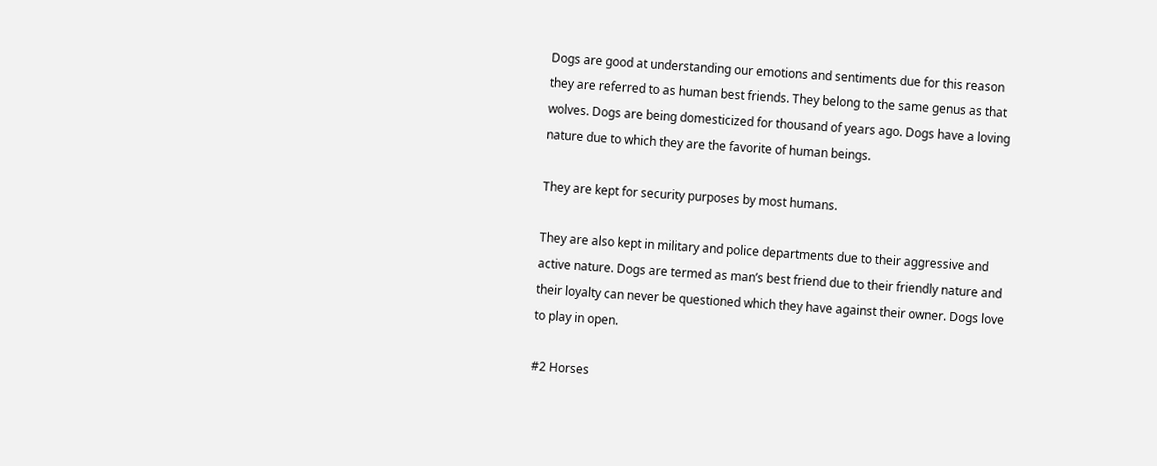Dogs are good at understanding our emotions and sentiments due for this reason they are referred to as human best friends. They belong to the same genus as that wolves. Dogs are being domesticized for thousand of years ago. Dogs have a loving nature due to which they are the favorite of human beings.

They are kept for security purposes by most humans.

They are also kept in military and police departments due to their aggressive and active nature. Dogs are termed as man’s best friend due to their friendly nature and their loyalty can never be questioned which they have against their owner. Dogs love to play in open.

#2 Horses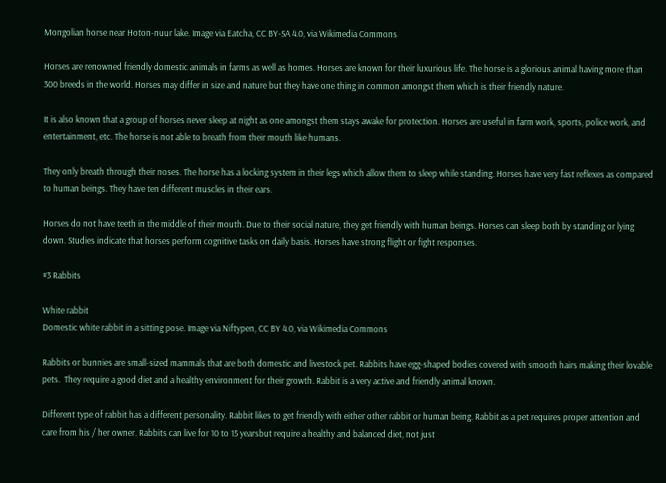Mongolian horse near Hoton-nuur lake. Image via Eatcha, CC BY-SA 4.0, via Wikimedia Commons

Horses are renowned friendly domestic animals in farms as well as homes. Horses are known for their luxurious life. The horse is a glorious animal having more than 300 breeds in the world. Horses may differ in size and nature but they have one thing in common amongst them which is their friendly nature.

It is also known that a group of horses never sleep at night as one amongst them stays awake for protection. Horses are useful in farm work, sports, police work, and entertainment, etc. The horse is not able to breath from their mouth like humans.

They only breath through their noses. The horse has a locking system in their legs which allow them to sleep while standing. Horses have very fast reflexes as compared to human beings. They have ten different muscles in their ears.

Horses do not have teeth in the middle of their mouth. Due to their social nature, they get friendly with human beings. Horses can sleep both by standing or lying down. Studies indicate that horses perform cognitive tasks on daily basis. Horses have strong flight or fight responses.

#3 Rabbits

White rabbit
Domestic white rabbit in a sitting pose. Image via Niftypen, CC BY 4.0, via Wikimedia Commons

Rabbits or bunnies are small-sized mammals that are both domestic and livestock pet. Rabbits have egg-shaped bodies covered with smooth hairs making their lovable pets.  They require a good diet and a healthy environment for their growth. Rabbit is a very active and friendly animal known.

Different type of rabbit has a different personality. Rabbit likes to get friendly with either other rabbit or human being. Rabbit as a pet requires proper attention and care from his / her owner. Rabbits can live for 10 to 15 yearsbut require a healthy and balanced diet, not just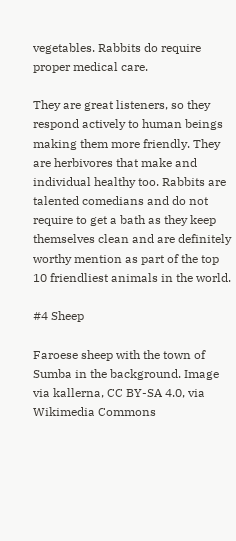vegetables. Rabbits do require proper medical care.

They are great listeners, so they respond actively to human beings making them more friendly. They are herbivores that make and individual healthy too. Rabbits are talented comedians and do not require to get a bath as they keep themselves clean and are definitely worthy mention as part of the top 10 friendliest animals in the world.

#4 Sheep

Faroese sheep with the town of Sumba in the background. Image via kallerna, CC BY-SA 4.0, via Wikimedia Commons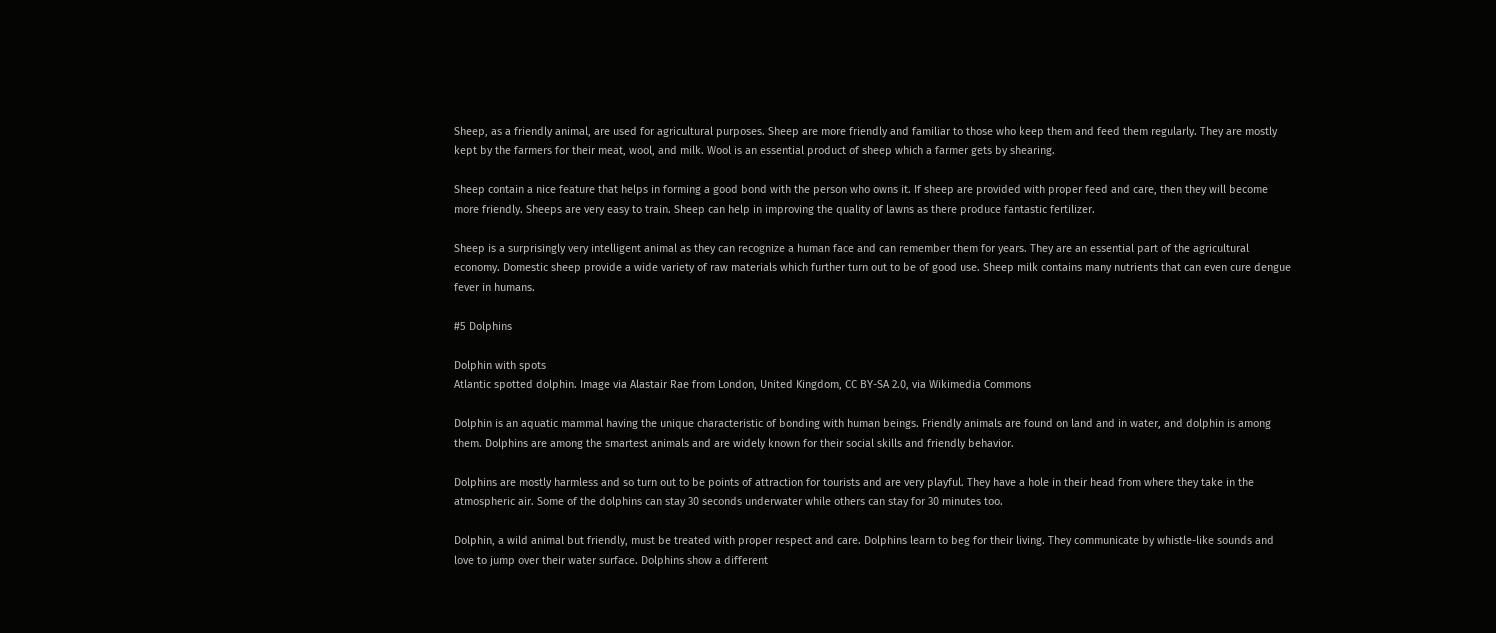Sheep, as a friendly animal, are used for agricultural purposes. Sheep are more friendly and familiar to those who keep them and feed them regularly. They are mostly kept by the farmers for their meat, wool, and milk. Wool is an essential product of sheep which a farmer gets by shearing.

Sheep contain a nice feature that helps in forming a good bond with the person who owns it. If sheep are provided with proper feed and care, then they will become more friendly. Sheeps are very easy to train. Sheep can help in improving the quality of lawns as there produce fantastic fertilizer.

Sheep is a surprisingly very intelligent animal as they can recognize a human face and can remember them for years. They are an essential part of the agricultural economy. Domestic sheep provide a wide variety of raw materials which further turn out to be of good use. Sheep milk contains many nutrients that can even cure dengue fever in humans.

#5 Dolphins

Dolphin with spots
Atlantic spotted dolphin. Image via Alastair Rae from London, United Kingdom, CC BY-SA 2.0, via Wikimedia Commons

Dolphin is an aquatic mammal having the unique characteristic of bonding with human beings. Friendly animals are found on land and in water, and dolphin is among them. Dolphins are among the smartest animals and are widely known for their social skills and friendly behavior.

Dolphins are mostly harmless and so turn out to be points of attraction for tourists and are very playful. They have a hole in their head from where they take in the atmospheric air. Some of the dolphins can stay 30 seconds underwater while others can stay for 30 minutes too.

Dolphin, a wild animal but friendly, must be treated with proper respect and care. Dolphins learn to beg for their living. They communicate by whistle-like sounds and love to jump over their water surface. Dolphins show a different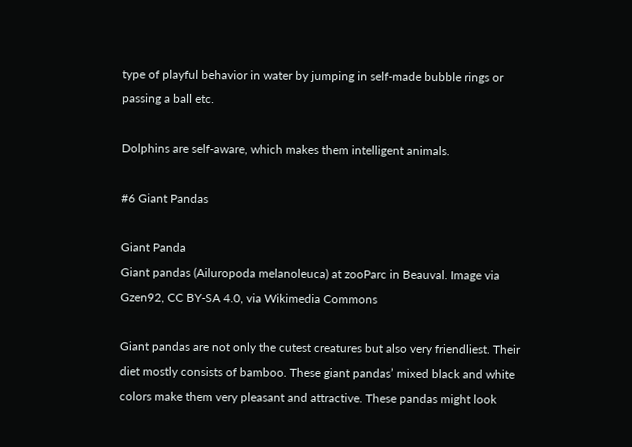type of playful behavior in water by jumping in self-made bubble rings or passing a ball etc.

Dolphins are self-aware, which makes them intelligent animals.

#6 Giant Pandas

Giant Panda
Giant pandas (Ailuropoda melanoleuca) at zooParc in Beauval. Image via Gzen92, CC BY-SA 4.0, via Wikimedia Commons

Giant pandas are not only the cutest creatures but also very friendliest. Their diet mostly consists of bamboo. These giant pandas’ mixed black and white colors make them very pleasant and attractive. These pandas might look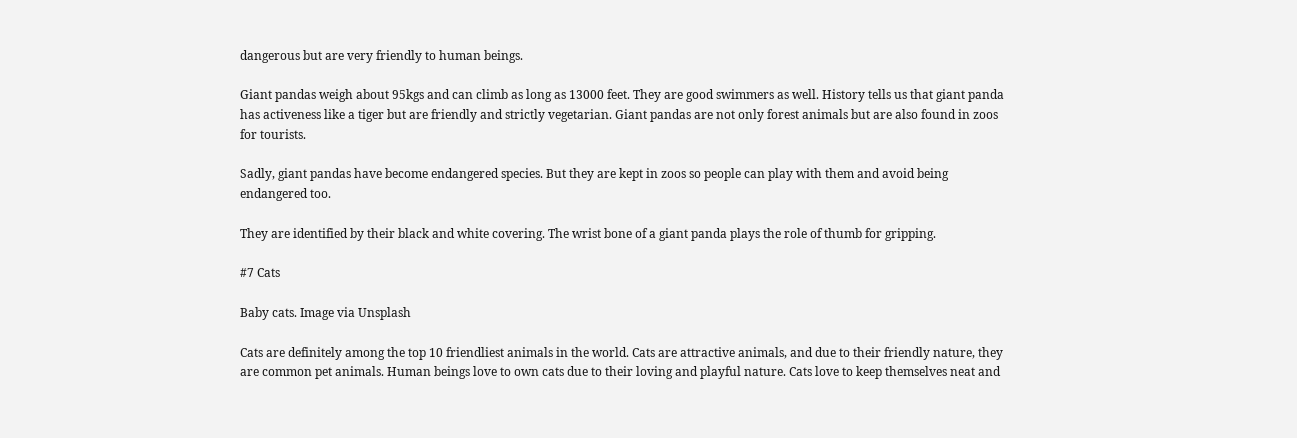dangerous but are very friendly to human beings.

Giant pandas weigh about 95kgs and can climb as long as 13000 feet. They are good swimmers as well. History tells us that giant panda has activeness like a tiger but are friendly and strictly vegetarian. Giant pandas are not only forest animals but are also found in zoos for tourists.

Sadly, giant pandas have become endangered species. But they are kept in zoos so people can play with them and avoid being endangered too.

They are identified by their black and white covering. The wrist bone of a giant panda plays the role of thumb for gripping.

#7 Cats

Baby cats. Image via Unsplash

Cats are definitely among the top 10 friendliest animals in the world. Cats are attractive animals, and due to their friendly nature, they are common pet animals. Human beings love to own cats due to their loving and playful nature. Cats love to keep themselves neat and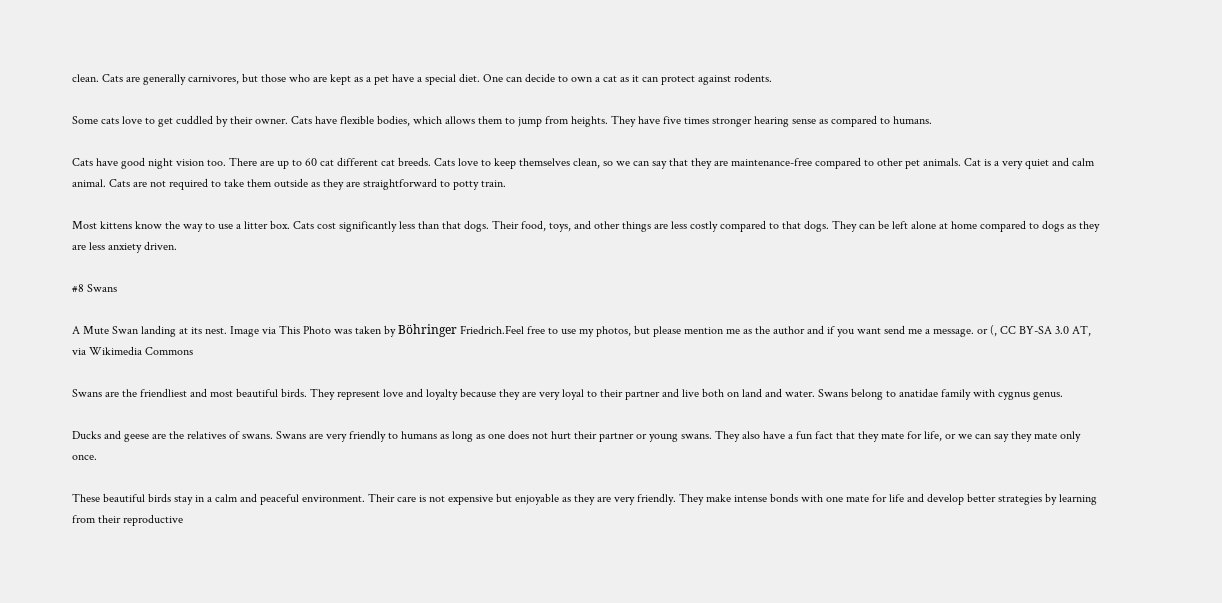clean. Cats are generally carnivores, but those who are kept as a pet have a special diet. One can decide to own a cat as it can protect against rodents.

Some cats love to get cuddled by their owner. Cats have flexible bodies, which allows them to jump from heights. They have five times stronger hearing sense as compared to humans.

Cats have good night vision too. There are up to 60 cat different cat breeds. Cats love to keep themselves clean, so we can say that they are maintenance-free compared to other pet animals. Cat is a very quiet and calm animal. Cats are not required to take them outside as they are straightforward to potty train.

Most kittens know the way to use a litter box. Cats cost significantly less than that dogs. Their food, toys, and other things are less costly compared to that dogs. They can be left alone at home compared to dogs as they are less anxiety driven.

#8 Swans

A Mute Swan landing at its nest. Image via This Photo was taken by Böhringer Friedrich.Feel free to use my photos, but please mention me as the author and if you want send me a message. or (, CC BY-SA 3.0 AT, via Wikimedia Commons

Swans are the friendliest and most beautiful birds. They represent love and loyalty because they are very loyal to their partner and live both on land and water. Swans belong to anatidae family with cygnus genus.

Ducks and geese are the relatives of swans. Swans are very friendly to humans as long as one does not hurt their partner or young swans. They also have a fun fact that they mate for life, or we can say they mate only once.

These beautiful birds stay in a calm and peaceful environment. Their care is not expensive but enjoyable as they are very friendly. They make intense bonds with one mate for life and develop better strategies by learning from their reproductive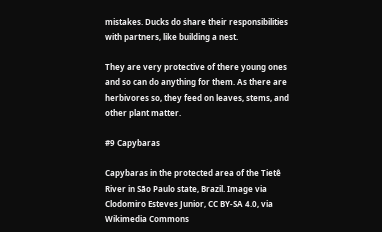mistakes. Ducks do share their responsibilities with partners, like building a nest.

They are very protective of there young ones and so can do anything for them. As there are herbivores so, they feed on leaves, stems, and other plant matter.

#9 Capybaras

Capybaras in the protected area of the Tietê River in São Paulo state, Brazil. Image via Clodomiro Esteves Junior, CC BY-SA 4.0, via Wikimedia Commons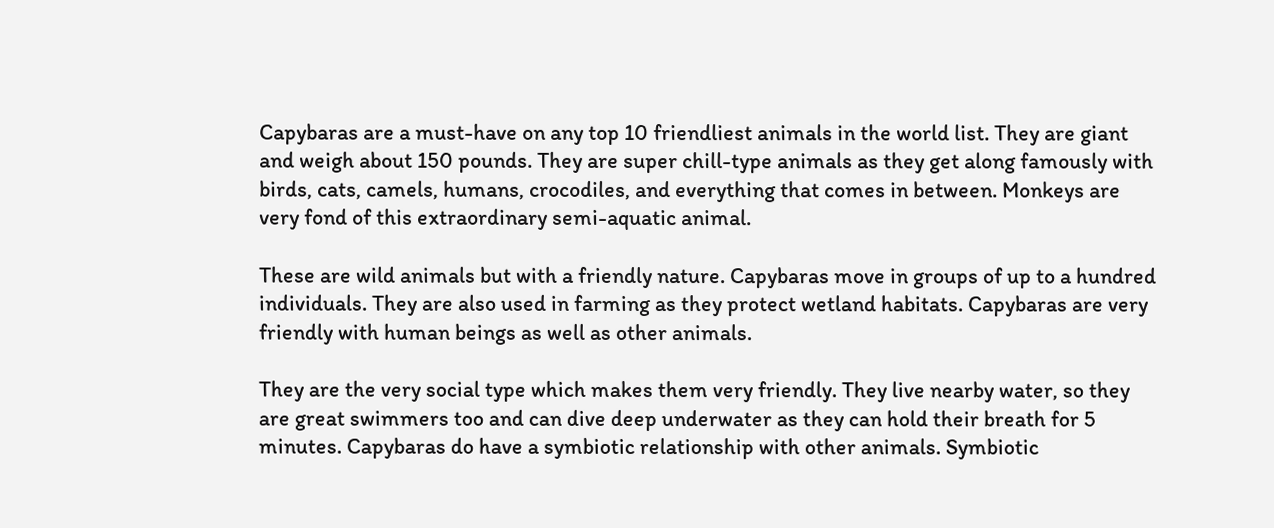Capybaras are a must-have on any top 10 friendliest animals in the world list. They are giant and weigh about 150 pounds. They are super chill-type animals as they get along famously with birds, cats, camels, humans, crocodiles, and everything that comes in between. Monkeys are very fond of this extraordinary semi-aquatic animal.

These are wild animals but with a friendly nature. Capybaras move in groups of up to a hundred individuals. They are also used in farming as they protect wetland habitats. Capybaras are very friendly with human beings as well as other animals.

They are the very social type which makes them very friendly. They live nearby water, so they are great swimmers too and can dive deep underwater as they can hold their breath for 5 minutes. Capybaras do have a symbiotic relationship with other animals. Symbiotic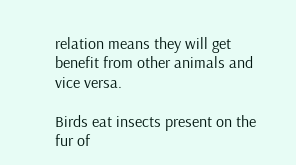relation means they will get benefit from other animals and vice versa.

Birds eat insects present on the fur of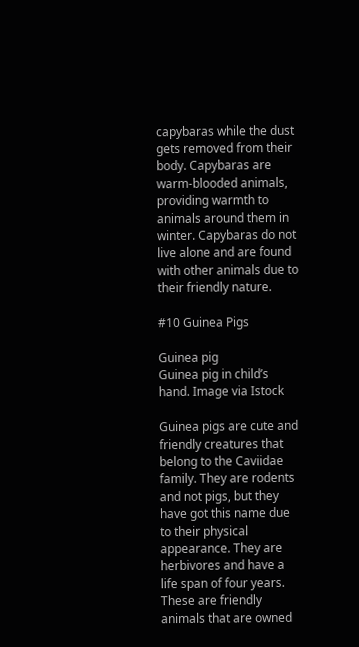capybaras while the dust gets removed from their body. Capybaras are warm-blooded animals, providing warmth to animals around them in winter. Capybaras do not live alone and are found with other animals due to their friendly nature.

#10 Guinea Pigs

Guinea pig
Guinea pig in child’s hand. Image via Istock

Guinea pigs are cute and friendly creatures that belong to the Caviidae family. They are rodents and not pigs, but they have got this name due to their physical appearance. They are herbivores and have a life span of four years. These are friendly animals that are owned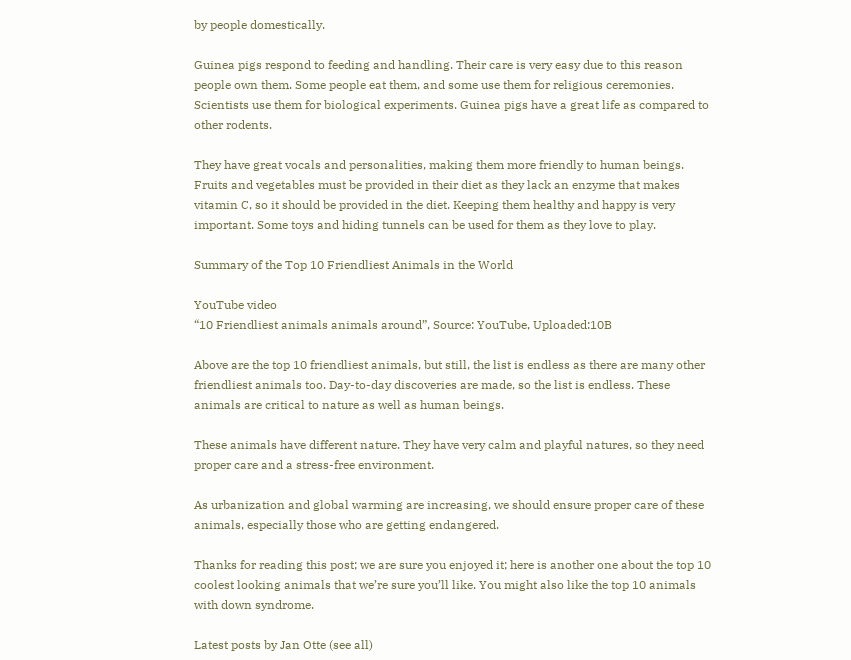by people domestically.

Guinea pigs respond to feeding and handling. Their care is very easy due to this reason people own them. Some people eat them, and some use them for religious ceremonies. Scientists use them for biological experiments. Guinea pigs have a great life as compared to other rodents.

They have great vocals and personalities, making them more friendly to human beings. Fruits and vegetables must be provided in their diet as they lack an enzyme that makes vitamin C, so it should be provided in the diet. Keeping them healthy and happy is very important. Some toys and hiding tunnels can be used for them as they love to play.

Summary of the Top 10 Friendliest Animals in the World

YouTube video
“10 Friendliest animals animals around”, Source: YouTube, Uploaded:10B

Above are the top 10 friendliest animals, but still, the list is endless as there are many other friendliest animals too. Day-to-day discoveries are made, so the list is endless. These animals are critical to nature as well as human beings.

These animals have different nature. They have very calm and playful natures, so they need proper care and a stress-free environment.

As urbanization and global warming are increasing, we should ensure proper care of these animals, especially those who are getting endangered.

Thanks for reading this post; we are sure you enjoyed it; here is another one about the top 10 coolest looking animals that we’re sure you’ll like. You might also like the top 10 animals with down syndrome.

Latest posts by Jan Otte (see all)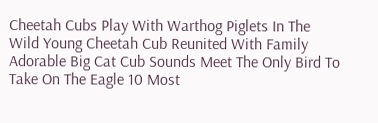Cheetah Cubs Play With Warthog Piglets In The Wild Young Cheetah Cub Reunited With Family Adorable Big Cat Cub Sounds Meet The Only Bird To Take On The Eagle 10 Most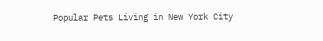Popular Pets Living in New York City